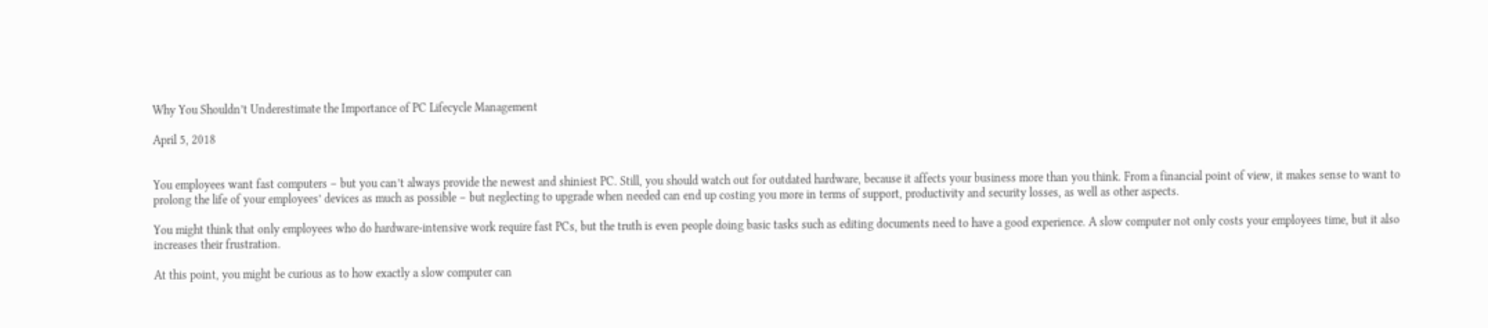Why You Shouldn’t Underestimate the Importance of PC Lifecycle Management

April 5, 2018


You employees want fast computers – but you can’t always provide the newest and shiniest PC. Still, you should watch out for outdated hardware, because it affects your business more than you think. From a financial point of view, it makes sense to want to prolong the life of your employees’ devices as much as possible – but neglecting to upgrade when needed can end up costing you more in terms of support, productivity and security losses, as well as other aspects.

You might think that only employees who do hardware-intensive work require fast PCs, but the truth is even people doing basic tasks such as editing documents need to have a good experience. A slow computer not only costs your employees time, but it also increases their frustration.

At this point, you might be curious as to how exactly a slow computer can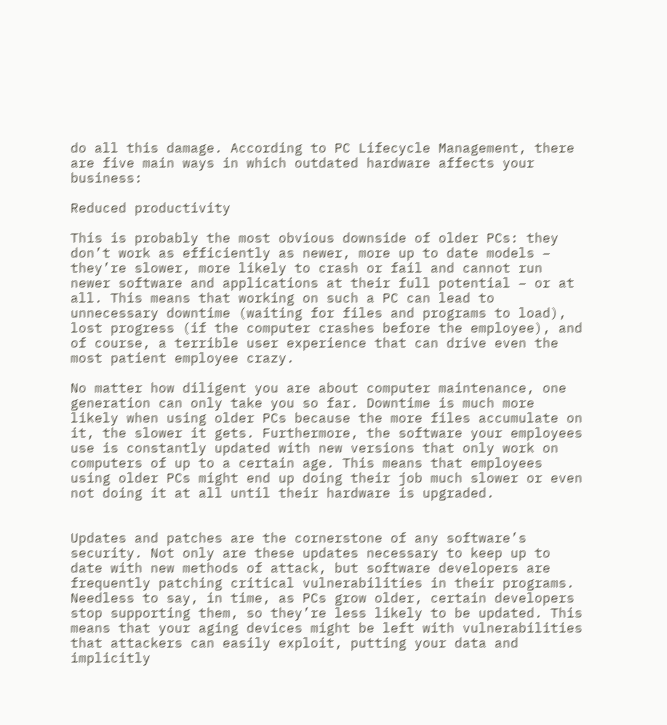do all this damage. According to PC Lifecycle Management, there are five main ways in which outdated hardware affects your business:

Reduced productivity

This is probably the most obvious downside of older PCs: they don’t work as efficiently as newer, more up to date models – they’re slower, more likely to crash or fail and cannot run newer software and applications at their full potential – or at all. This means that working on such a PC can lead to unnecessary downtime (waiting for files and programs to load), lost progress (if the computer crashes before the employee), and of course, a terrible user experience that can drive even the most patient employee crazy.

No matter how diligent you are about computer maintenance, one generation can only take you so far. Downtime is much more likely when using older PCs because the more files accumulate on it, the slower it gets. Furthermore, the software your employees use is constantly updated with new versions that only work on computers of up to a certain age. This means that employees using older PCs might end up doing their job much slower or even not doing it at all until their hardware is upgraded.


Updates and patches are the cornerstone of any software’s security. Not only are these updates necessary to keep up to date with new methods of attack, but software developers are frequently patching critical vulnerabilities in their programs. Needless to say, in time, as PCs grow older, certain developers stop supporting them, so they’re less likely to be updated. This means that your aging devices might be left with vulnerabilities that attackers can easily exploit, putting your data and implicitly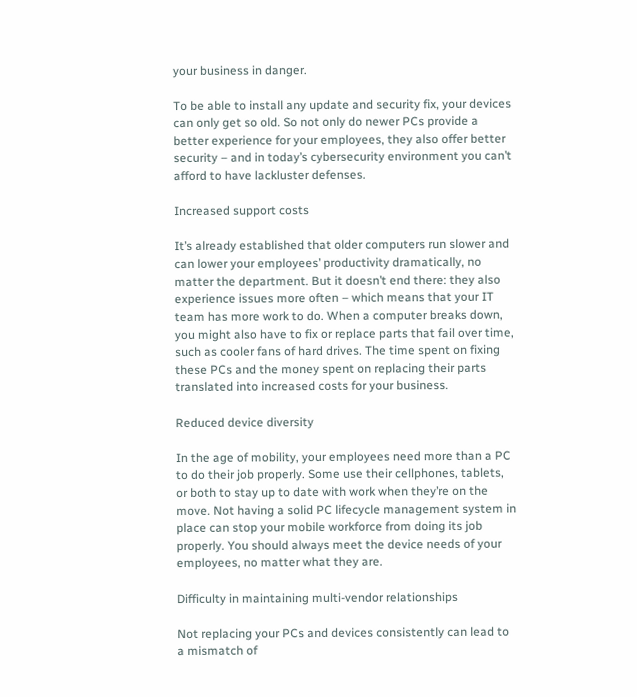your business in danger.

To be able to install any update and security fix, your devices can only get so old. So not only do newer PCs provide a better experience for your employees, they also offer better security – and in today’s cybersecurity environment you can’t afford to have lackluster defenses.

Increased support costs

It’s already established that older computers run slower and can lower your employees’ productivity dramatically, no matter the department. But it doesn’t end there: they also experience issues more often – which means that your IT team has more work to do. When a computer breaks down, you might also have to fix or replace parts that fail over time, such as cooler fans of hard drives. The time spent on fixing these PCs and the money spent on replacing their parts translated into increased costs for your business.

Reduced device diversity

In the age of mobility, your employees need more than a PC to do their job properly. Some use their cellphones, tablets, or both to stay up to date with work when they’re on the move. Not having a solid PC lifecycle management system in place can stop your mobile workforce from doing its job properly. You should always meet the device needs of your employees, no matter what they are.

Difficulty in maintaining multi-vendor relationships

Not replacing your PCs and devices consistently can lead to a mismatch of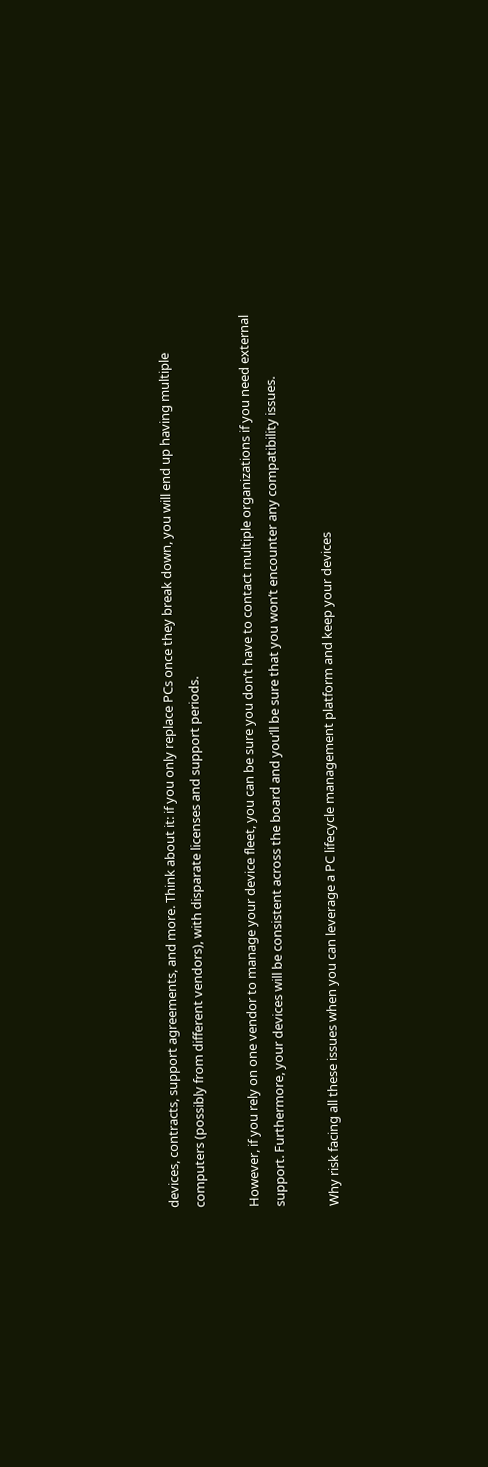devices, contracts, support agreements, and more. Think about it: if you only replace PCs once they break down, you will end up having multiple computers (possibly from different vendors), with disparate licenses and support periods.

However, if you rely on one vendor to manage your device fleet, you can be sure you don’t have to contact multiple organizations if you need external support. Furthermore, your devices will be consistent across the board and you’ll be sure that you won’t encounter any compatibility issues.

Why risk facing all these issues when you can leverage a PC lifecycle management platform and keep your devices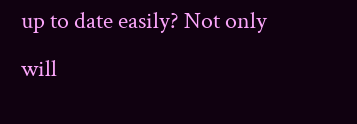up to date easily? Not only will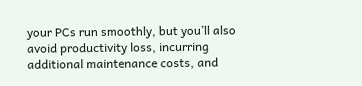your PCs run smoothly, but you’ll also avoid productivity loss, incurring additional maintenance costs, and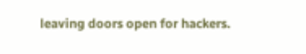leaving doors open for hackers.